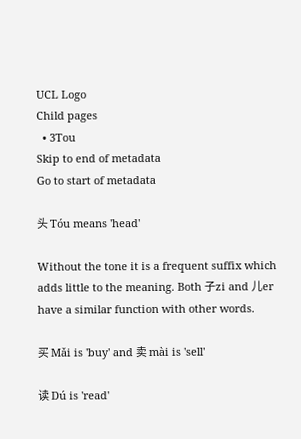UCL Logo
Child pages
  • 3Tou
Skip to end of metadata
Go to start of metadata

头 Tóu means 'head'

Without the tone it is a frequent suffix which adds little to the meaning. Both 子zi and 儿er have a similar function with other words.

买 Mǎi is 'buy' and 卖 mài is 'sell'

读 Dú is 'read'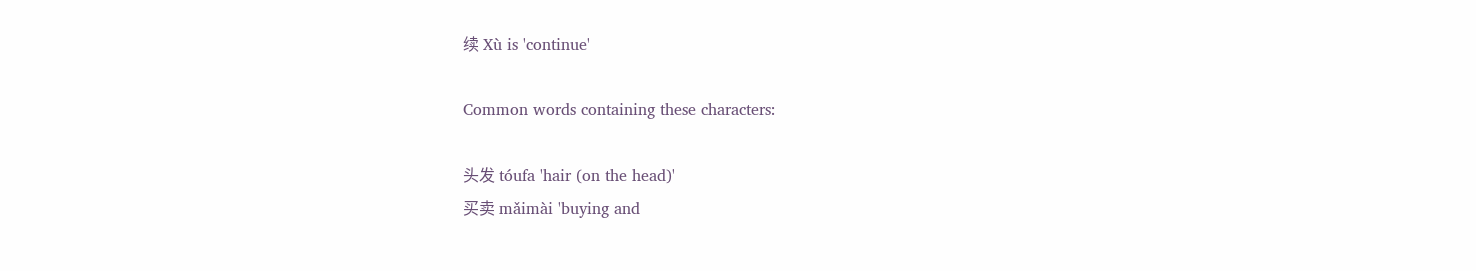续 Xù is 'continue'

Common words containing these characters:

头发 tóufa 'hair (on the head)'
买卖 mǎimài 'buying and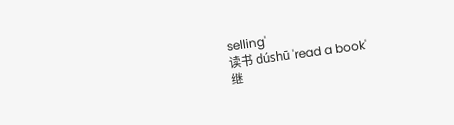selling'
读书 dúshū 'read a book'
继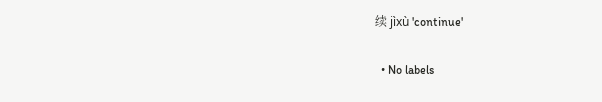续 jìxù 'continue'

  • No labels